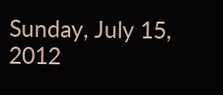Sunday, July 15, 2012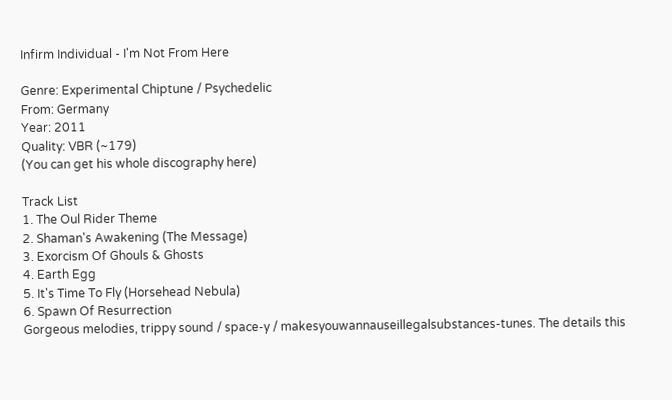Infirm Individual - I'm Not From Here

Genre: Experimental Chiptune / Psychedelic
From: Germany
Year: 2011
Quality: VBR (~179)
(You can get his whole discography here)

Track List
1. The Oul Rider Theme
2. Shaman's Awakening (The Message)
3. Exorcism Of Ghouls & Ghosts
4. Earth Egg
5. It's Time To Fly (Horsehead Nebula)
6. Spawn Of Resurrection
Gorgeous melodies, trippy sound / space-y / makesyouwannauseillegalsubstances-tunes. The details this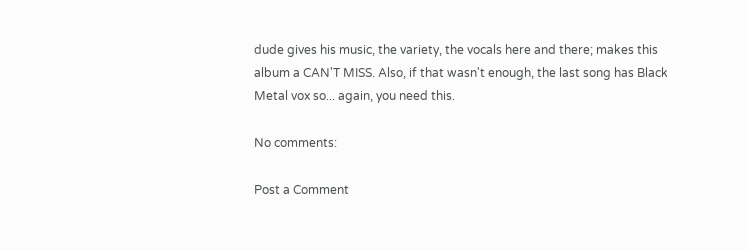dude gives his music, the variety, the vocals here and there; makes this album a CAN'T MISS. Also, if that wasn't enough, the last song has Black Metal vox so... again, you need this.

No comments:

Post a Comment